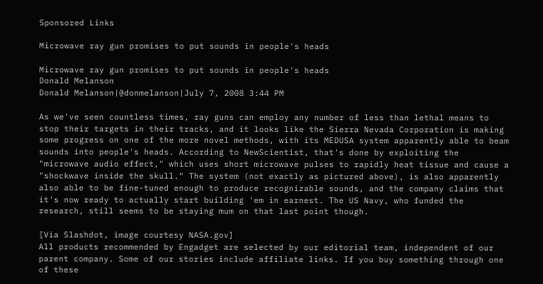Sponsored Links

Microwave ray gun promises to put sounds in people's heads

Microwave ray gun promises to put sounds in people's heads
Donald Melanson
Donald Melanson|@donmelanson|July 7, 2008 3:44 PM

As we've seen countless times, ray guns can employ any number of less than lethal means to stop their targets in their tracks, and it looks like the Sierra Nevada Corporation is making some progress on one of the more novel methods, with its MEDUSA system apparently able to beam sounds into people's heads. According to NewScientist, that's done by exploiting the "microwave audio effect," which uses short microwave pulses to rapidly heat tissue and cause a "shockwave inside the skull." The system (not exactly as pictured above), is also apparently also able to be fine-tuned enough to produce recognizable sounds, and the company claims that it's now ready to actually start building 'em in earnest. The US Navy, who funded the research, still seems to be staying mum on that last point though.

[Via Slashdot, image courtesy NASA.gov]
All products recommended by Engadget are selected by our editorial team, independent of our parent company. Some of our stories include affiliate links. If you buy something through one of these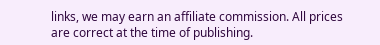links, we may earn an affiliate commission. All prices are correct at the time of publishing.